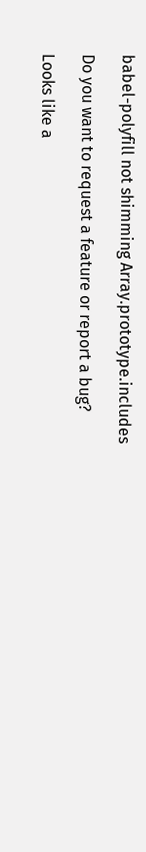babel-polyfill not shimming Array.prototype.includes

Do you want to request a feature or report a bug?

Looks like a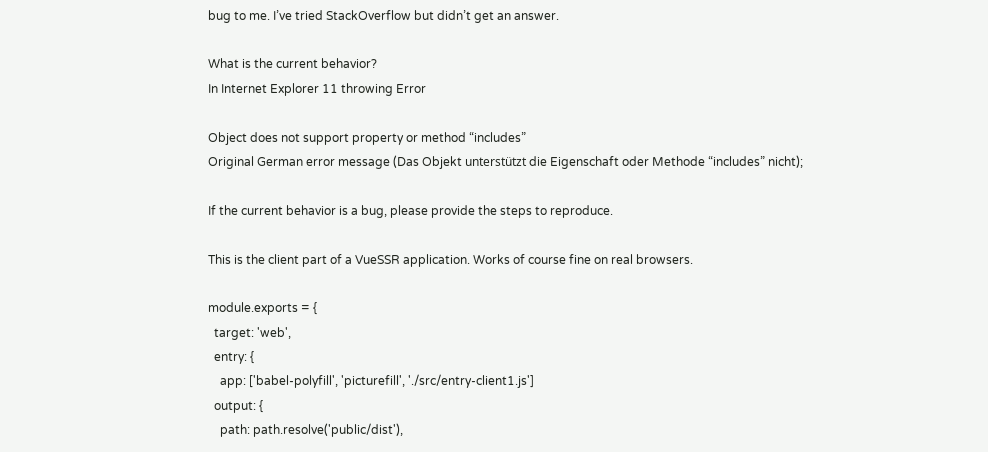bug to me. I’ve tried StackOverflow but didn’t get an answer.

What is the current behavior?
In Internet Explorer 11 throwing Error

Object does not support property or method “includes”
Original German error message (Das Objekt unterstützt die Eigenschaft oder Methode “includes” nicht);

If the current behavior is a bug, please provide the steps to reproduce.

This is the client part of a VueSSR application. Works of course fine on real browsers.

module.exports = {
  target: 'web',
  entry: {
    app: ['babel-polyfill', 'picturefill', './src/entry-client1.js']
  output: {
    path: path.resolve('public/dist'),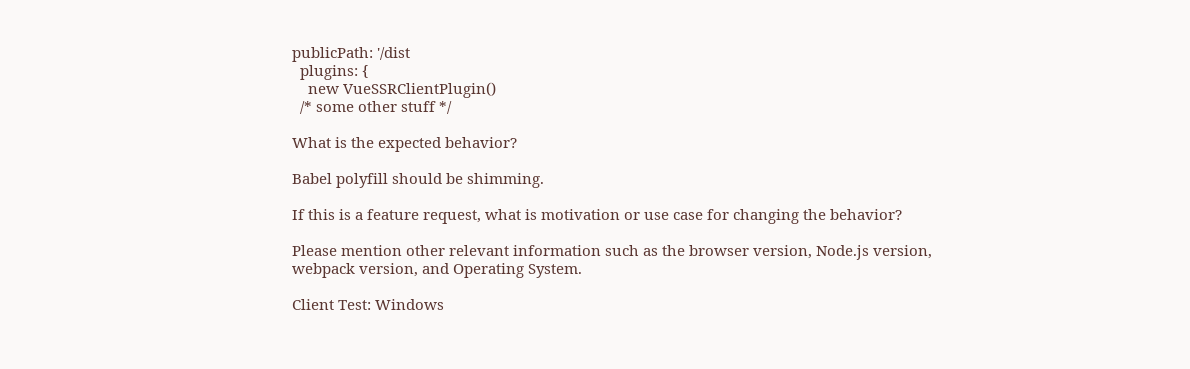publicPath: '/dist
  plugins: {
    new VueSSRClientPlugin()
  /* some other stuff */

What is the expected behavior?

Babel polyfill should be shimming.

If this is a feature request, what is motivation or use case for changing the behavior?

Please mention other relevant information such as the browser version, Node.js version, webpack version, and Operating System.

Client Test: Windows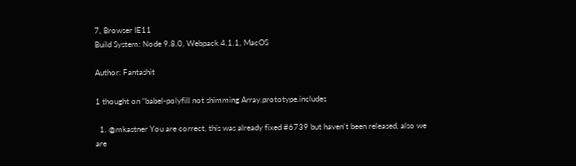7, Browser IE11
Build System: Node 9.8.0, Webpack 4.1.1, MacOS

Author: Fantashit

1 thought on “babel-polyfill not shimming Array.prototype.includes

  1. @mkastner You are correct, this was already fixed #6739 but haven’t been released, also we are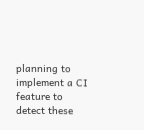planning to implement a CI feature to detect these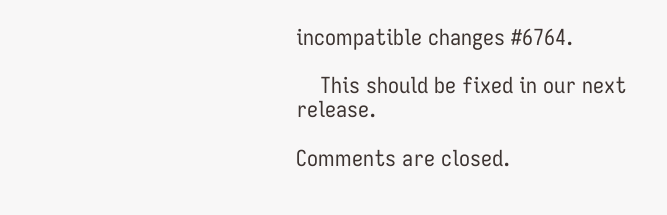incompatible changes #6764.

    This should be fixed in our next release.

Comments are closed.